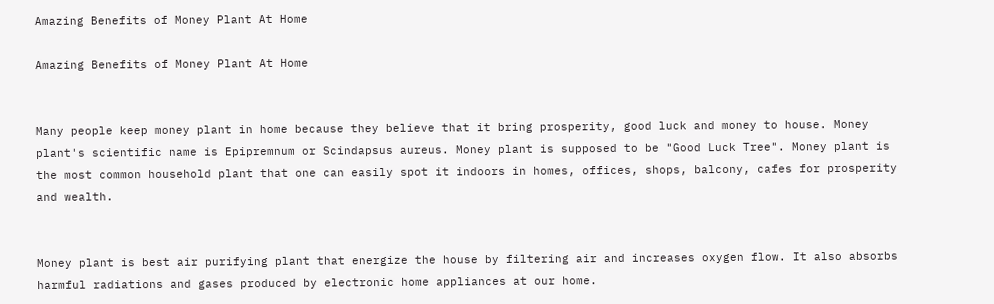Amazing Benefits of Money Plant At Home

Amazing Benefits of Money Plant At Home


Many people keep money plant in home because they believe that it bring prosperity, good luck and money to house. Money plant's scientific name is Epipremnum or Scindapsus aureus. Money plant is supposed to be "Good Luck Tree". Money plant is the most common household plant that one can easily spot it indoors in homes, offices, shops, balcony, cafes for prosperity and wealth.


Money plant is best air purifying plant that energize the house by filtering air and increases oxygen flow. It also absorbs harmful radiations and gases produced by electronic home appliances at our home.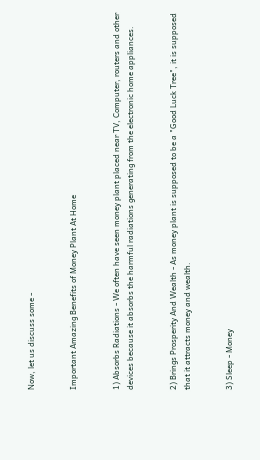Now, let us discuss some -


Important Amazing Benefits of Money Plant At Home


1) Absorbs Radiations - We often have seen money plant placed near TV, Computer, routers and other devices because it absorbs the harmful radiations generating from the electronic home appliances.


2) Brings Prosperity And Wealth - As money plant is supposed to be a "Good Luck Tree", it is supposed that it attracts money and wealth.


3) Sleep - Money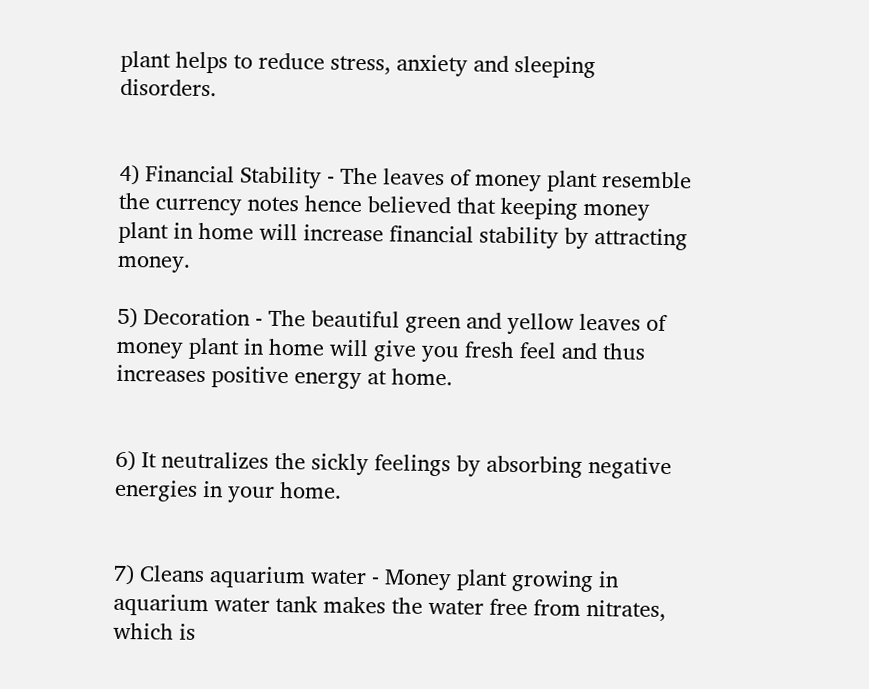plant helps to reduce stress, anxiety and sleeping disorders.


4) Financial Stability - The leaves of money plant resemble the currency notes hence believed that keeping money plant in home will increase financial stability by attracting money.

5) Decoration - The beautiful green and yellow leaves of money plant in home will give you fresh feel and thus increases positive energy at home.


6) It neutralizes the sickly feelings by absorbing negative energies in your home.


7) Cleans aquarium water - Money plant growing in aquarium water tank makes the water free from nitrates, which is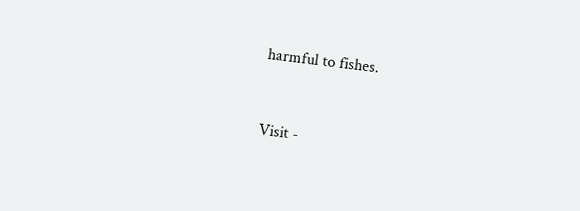harmful to fishes.


Visit -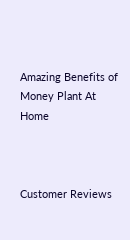Amazing Benefits of Money Plant At Home



Customer Reviews